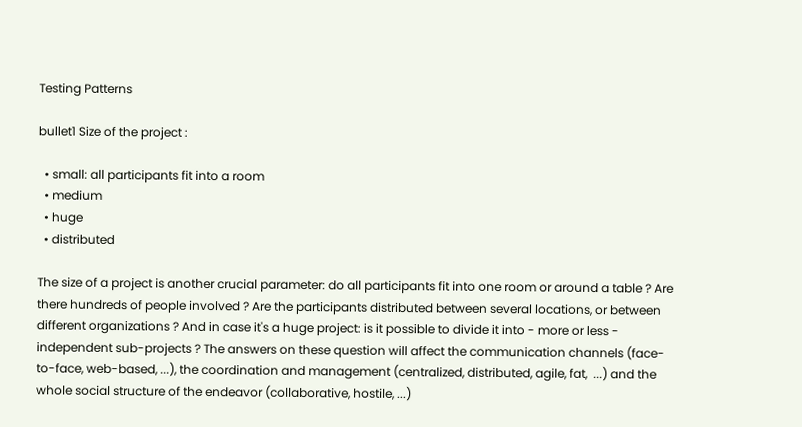Testing Patterns

bullet1 Size of the project :

  • small: all participants fit into a room
  • medium
  • huge
  • distributed

The size of a project is another crucial parameter: do all participants fit into one room or around a table ? Are there hundreds of people involved ? Are the participants distributed between several locations, or between different organizations ? And in case it's a huge project: is it possible to divide it into - more or less - independent sub-projects ? The answers on these question will affect the communication channels (face-to-face, web-based, ...), the coordination and management (centralized, distributed, agile, fat,  ...) and the whole social structure of the endeavor (collaborative, hostile, ...)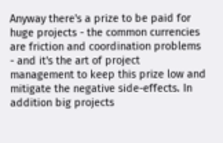Anyway there's a prize to be paid for huge projects - the common currencies are friction and coordination problems - and it's the art of project management to keep this prize low and mitigate the negative side-effects. In addition big projects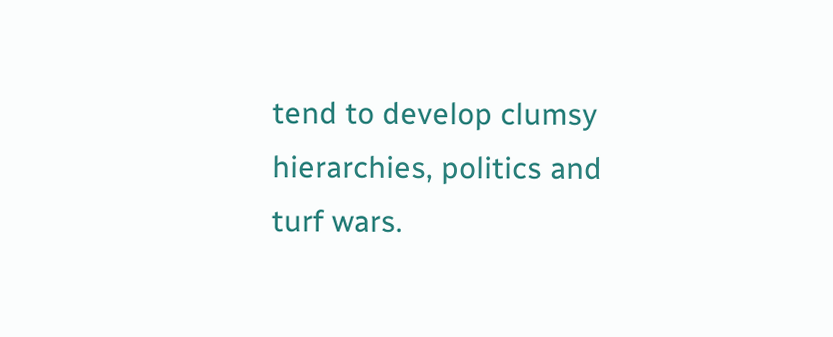tend to develop clumsy hierarchies, politics and turf wars.